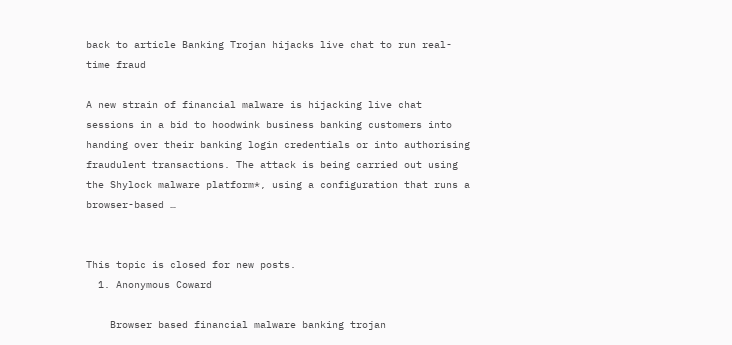back to article Banking Trojan hijacks live chat to run real-time fraud

A new strain of financial malware is hijacking live chat sessions in a bid to hoodwink business banking customers into handing over their banking login credentials or into authorising fraudulent transactions. The attack is being carried out using the Shylock malware platform*, using a configuration that runs a browser-based …


This topic is closed for new posts.
  1. Anonymous Coward

    Browser based financial malware banking trojan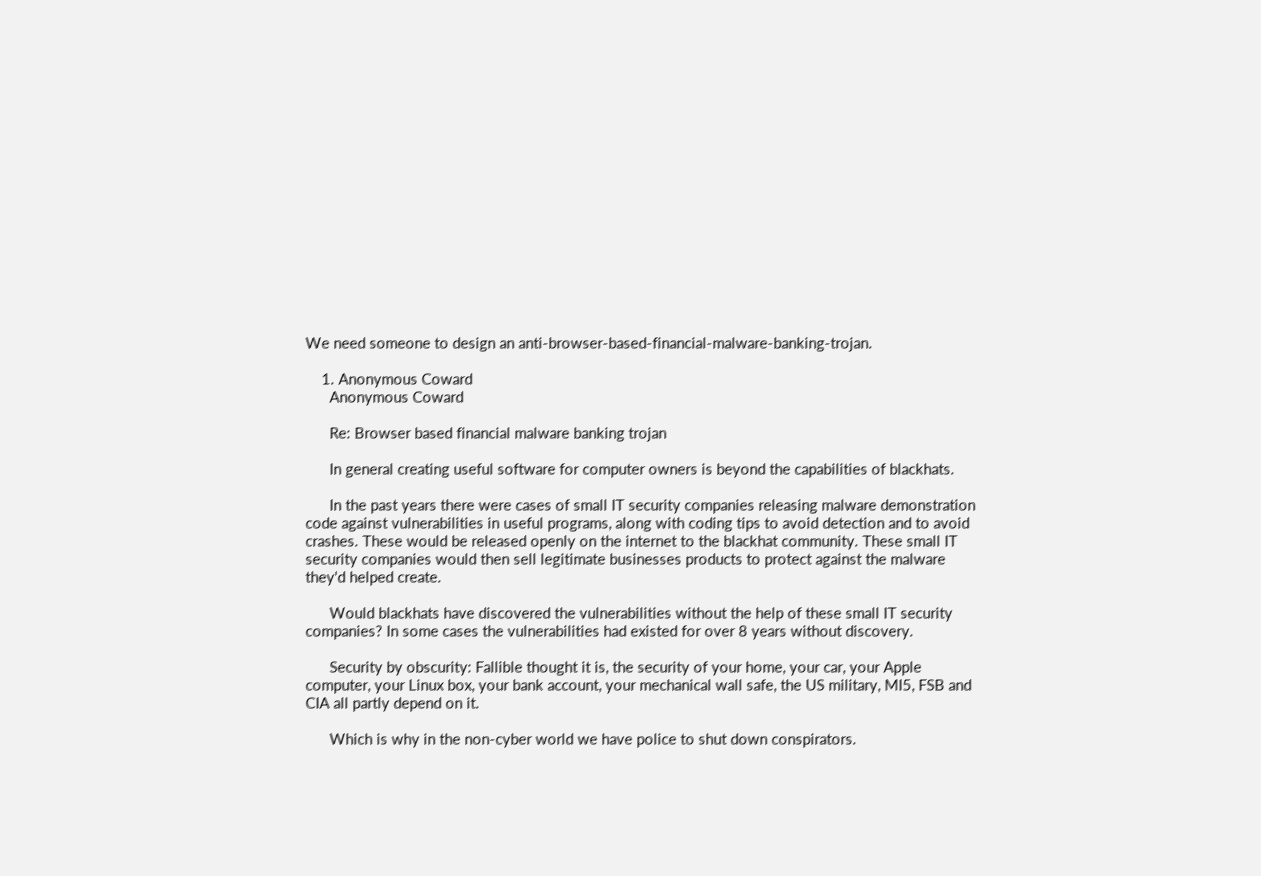We need someone to design an anti-browser-based-financial-malware-banking-trojan.

    1. Anonymous Coward
      Anonymous Coward

      Re: Browser based financial malware banking trojan

      In general creating useful software for computer owners is beyond the capabilities of blackhats.

      In the past years there were cases of small IT security companies releasing malware demonstration code against vulnerabilities in useful programs, along with coding tips to avoid detection and to avoid crashes. These would be released openly on the internet to the blackhat community. These small IT security companies would then sell legitimate businesses products to protect against the malware they'd helped create.

      Would blackhats have discovered the vulnerabilities without the help of these small IT security companies? In some cases the vulnerabilities had existed for over 8 years without discovery.

      Security by obscurity: Fallible thought it is, the security of your home, your car, your Apple computer, your Linux box, your bank account, your mechanical wall safe, the US military, MI5, FSB and CIA all partly depend on it.

      Which is why in the non-cyber world we have police to shut down conspirators.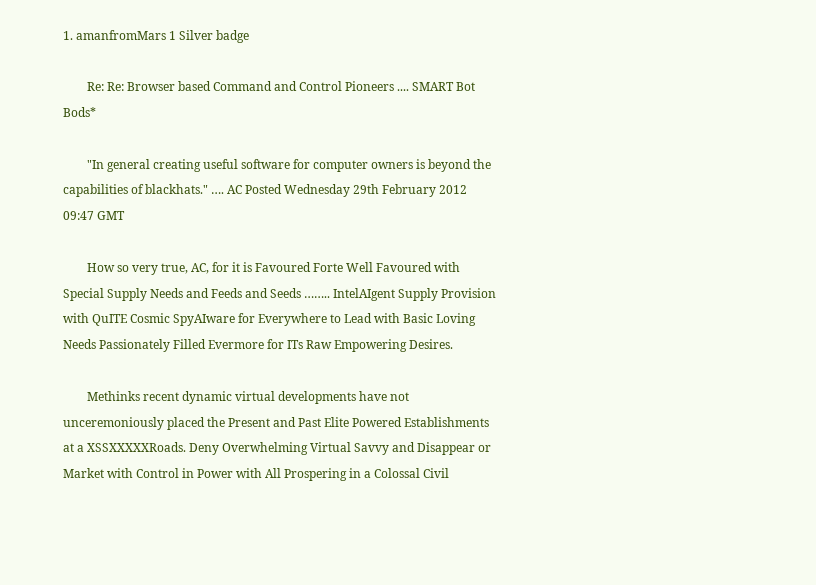1. amanfromMars 1 Silver badge

        Re: Re: Browser based Command and Control Pioneers .... SMART Bot Bods*

        "In general creating useful software for computer owners is beyond the capabilities of blackhats." …. AC Posted Wednesday 29th February 2012 09:47 GMT

        How so very true, AC, for it is Favoured Forte Well Favoured with Special Supply Needs and Feeds and Seeds …….. IntelAIgent Supply Provision with QuITE Cosmic SpyAIware for Everywhere to Lead with Basic Loving Needs Passionately Filled Evermore for ITs Raw Empowering Desires.

        Methinks recent dynamic virtual developments have not unceremoniously placed the Present and Past Elite Powered Establishments at a XSSXXXXXRoads. Deny Overwhelming Virtual Savvy and Disappear or Market with Control in Power with All Prospering in a Colossal Civil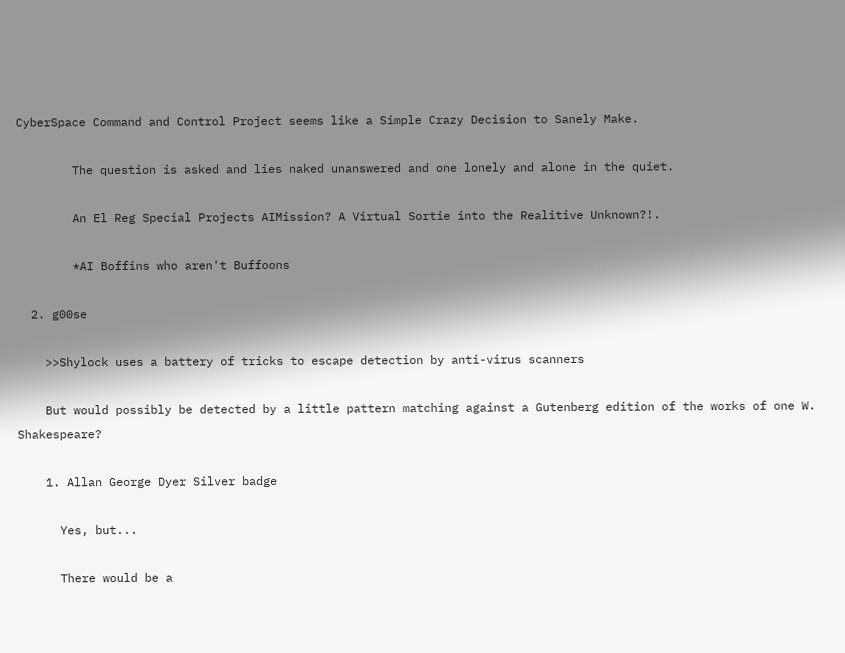CyberSpace Command and Control Project seems like a Simple Crazy Decision to Sanely Make.

        The question is asked and lies naked unanswered and one lonely and alone in the quiet.

        An El Reg Special Projects AIMission? A Virtual Sortie into the Realitive Unknown?!.

        *AI Boffins who aren't Buffoons

  2. g00se

    >>Shylock uses a battery of tricks to escape detection by anti-virus scanners

    But would possibly be detected by a little pattern matching against a Gutenberg edition of the works of one W. Shakespeare?

    1. Allan George Dyer Silver badge

      Yes, but...

      There would be a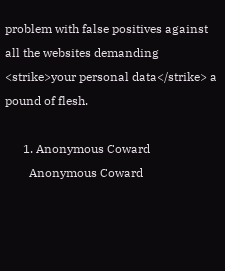problem with false positives against all the websites demanding <strike>your personal data</strike> a pound of flesh.

      1. Anonymous Coward
        Anonymous Coward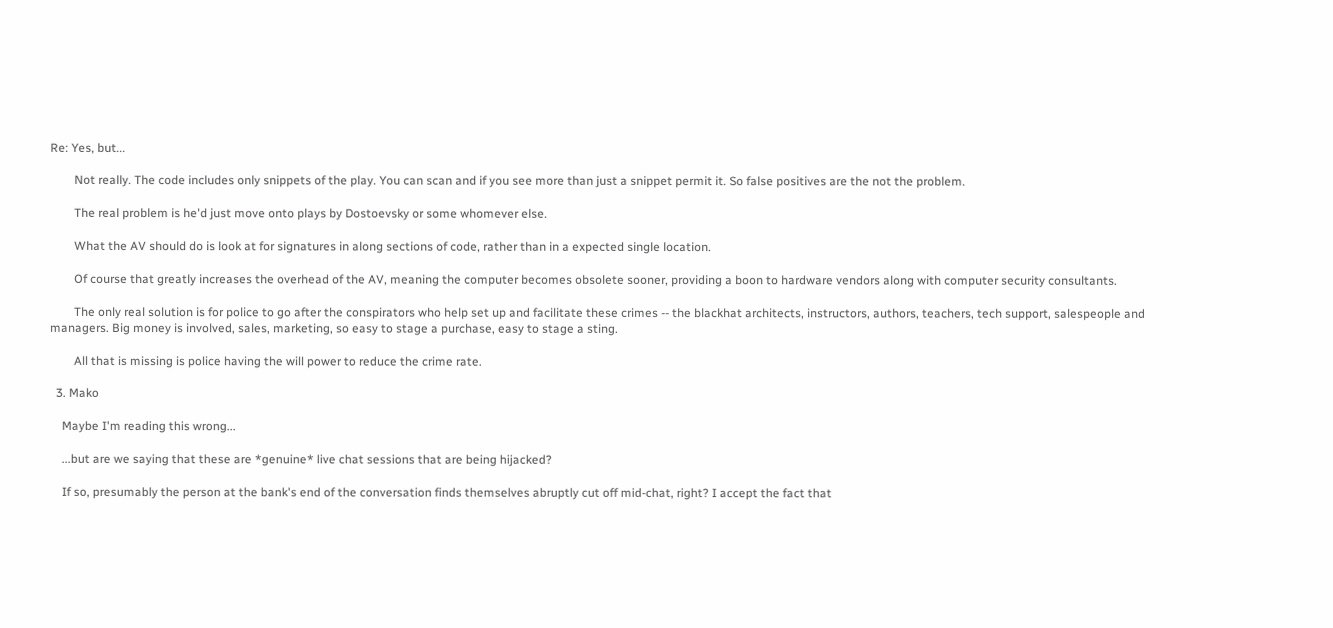Re: Yes, but...

        Not really. The code includes only snippets of the play. You can scan and if you see more than just a snippet permit it. So false positives are the not the problem.

        The real problem is he'd just move onto plays by Dostoevsky or some whomever else.

        What the AV should do is look at for signatures in along sections of code, rather than in a expected single location.

        Of course that greatly increases the overhead of the AV, meaning the computer becomes obsolete sooner, providing a boon to hardware vendors along with computer security consultants.

        The only real solution is for police to go after the conspirators who help set up and facilitate these crimes -- the blackhat architects, instructors, authors, teachers, tech support, salespeople and managers. Big money is involved, sales, marketing, so easy to stage a purchase, easy to stage a sting.

        All that is missing is police having the will power to reduce the crime rate.

  3. Mako

    Maybe I'm reading this wrong...

    ...but are we saying that these are *genuine* live chat sessions that are being hijacked?

    If so, presumably the person at the bank's end of the conversation finds themselves abruptly cut off mid-chat, right? I accept the fact that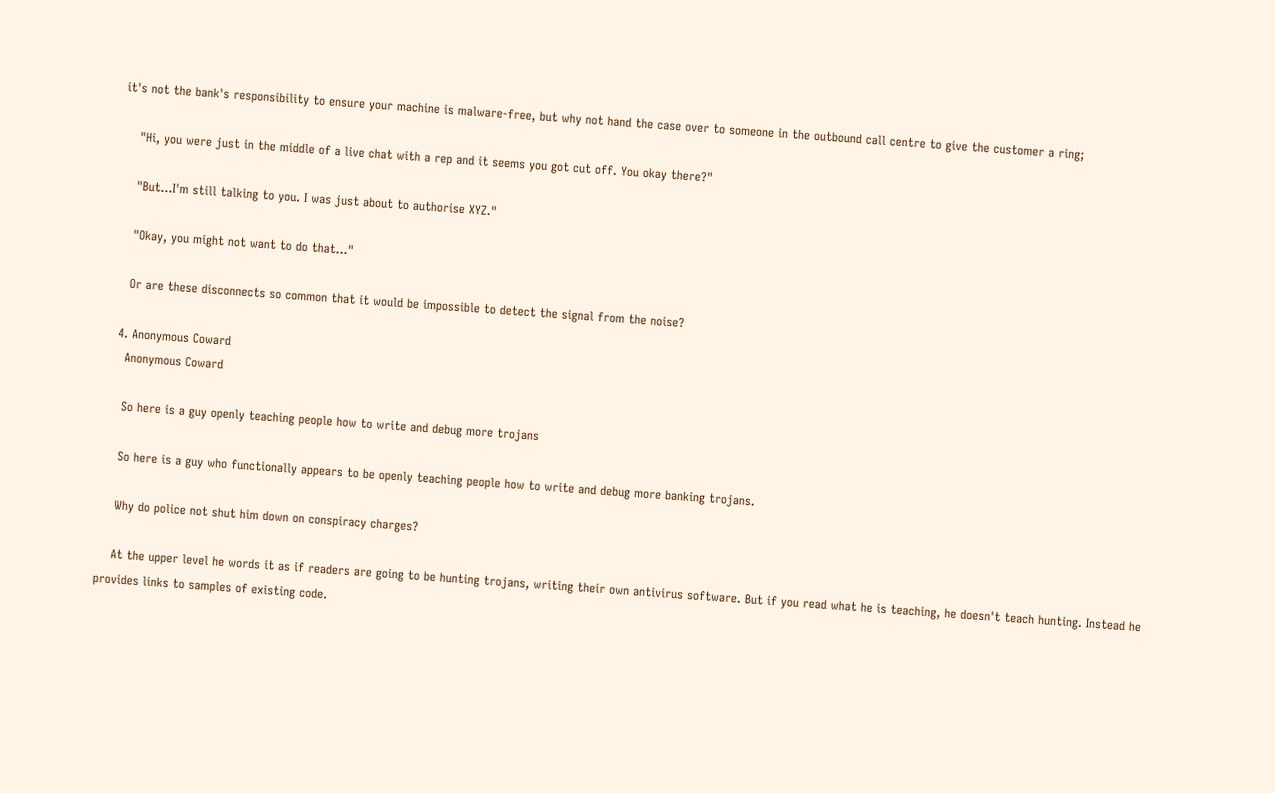it's not the bank's responsibility to ensure your machine is malware-free, but why not hand the case over to someone in the outbound call centre to give the customer a ring;

    "Hi, you were just in the middle of a live chat with a rep and it seems you got cut off. You okay there?"

    "But...I'm still talking to you. I was just about to authorise XYZ."

    "Okay, you might not want to do that..."

    Or are these disconnects so common that it would be impossible to detect the signal from the noise?

  4. Anonymous Coward
    Anonymous Coward

    So here is a guy openly teaching people how to write and debug more trojans

    So here is a guy who functionally appears to be openly teaching people how to write and debug more banking trojans.

    Why do police not shut him down on conspiracy charges?

    At the upper level he words it as if readers are going to be hunting trojans, writing their own antivirus software. But if you read what he is teaching, he doesn't teach hunting. Instead he provides links to samples of existing code.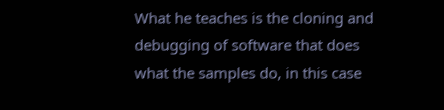What he teaches is the cloning and debugging of software that does what the samples do, in this case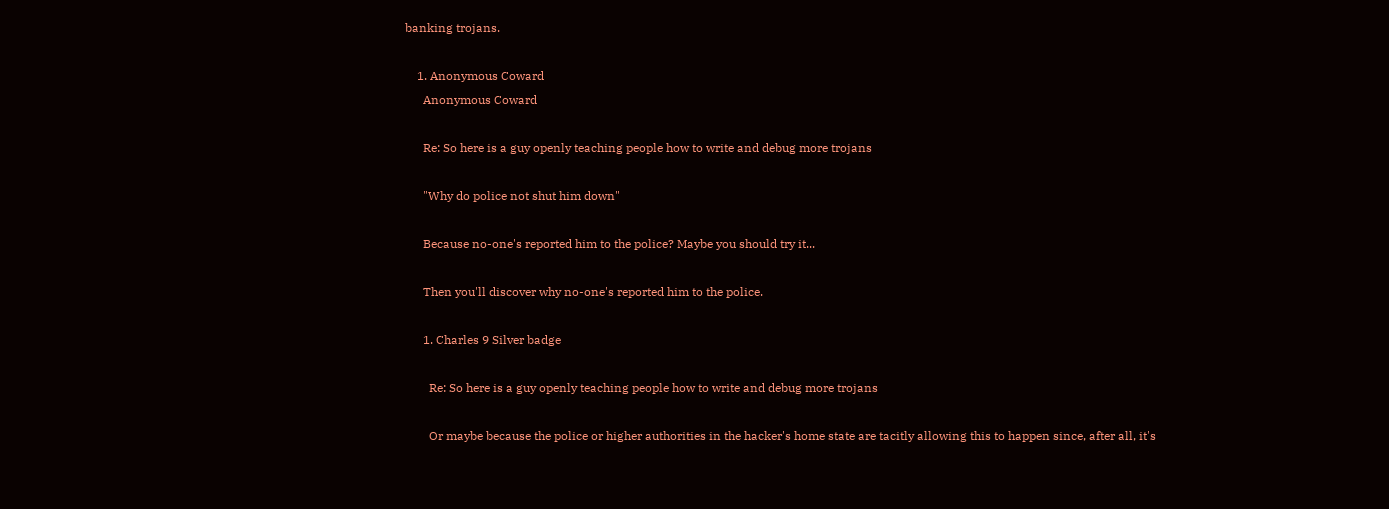banking trojans.

    1. Anonymous Coward
      Anonymous Coward

      Re: So here is a guy openly teaching people how to write and debug more trojans

      "Why do police not shut him down"

      Because no-one's reported him to the police? Maybe you should try it...

      Then you'll discover why no-one's reported him to the police.

      1. Charles 9 Silver badge

        Re: So here is a guy openly teaching people how to write and debug more trojans

        Or maybe because the police or higher authorities in the hacker's home state are tacitly allowing this to happen since, after all, it's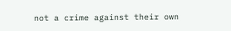not a crime against their own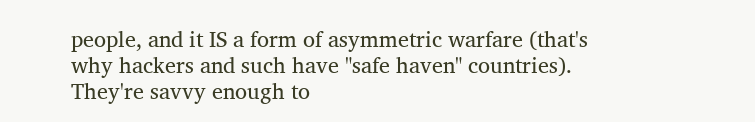people, and it IS a form of asymmetric warfare (that's why hackers and such have "safe haven" countries). They're savvy enough to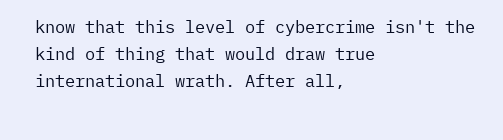know that this level of cybercrime isn't the kind of thing that would draw true international wrath. After all,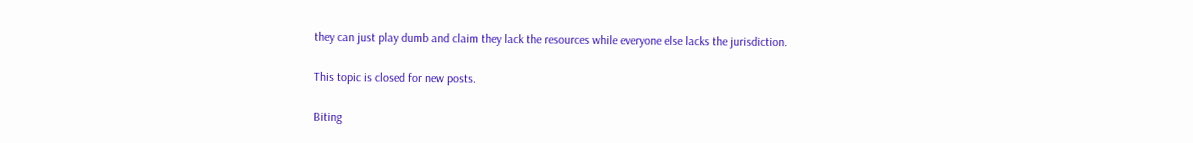they can just play dumb and claim they lack the resources while everyone else lacks the jurisdiction.

This topic is closed for new posts.

Biting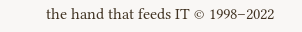the hand that feeds IT © 1998–2022